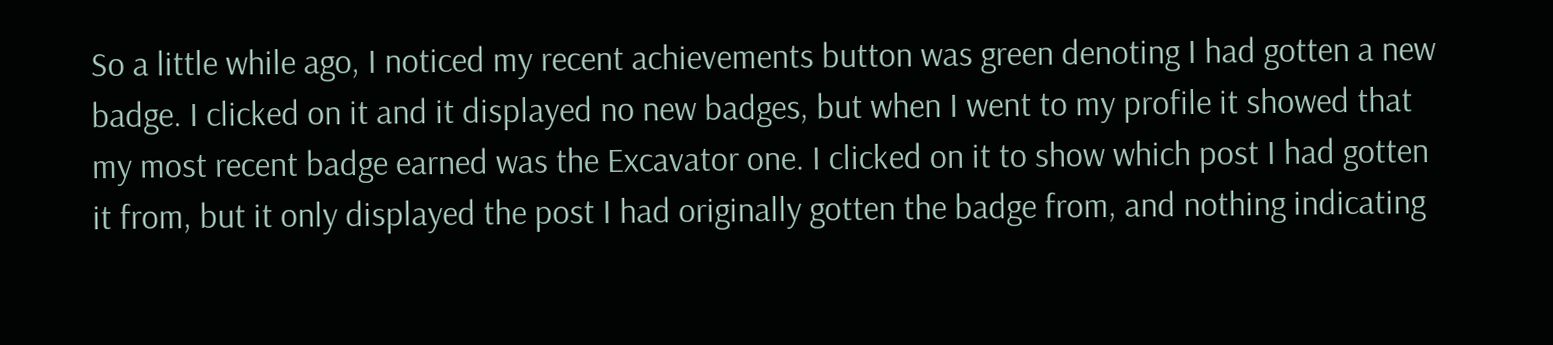So a little while ago, I noticed my recent achievements button was green denoting I had gotten a new badge. I clicked on it and it displayed no new badges, but when I went to my profile it showed that my most recent badge earned was the Excavator one. I clicked on it to show which post I had gotten it from, but it only displayed the post I had originally gotten the badge from, and nothing indicating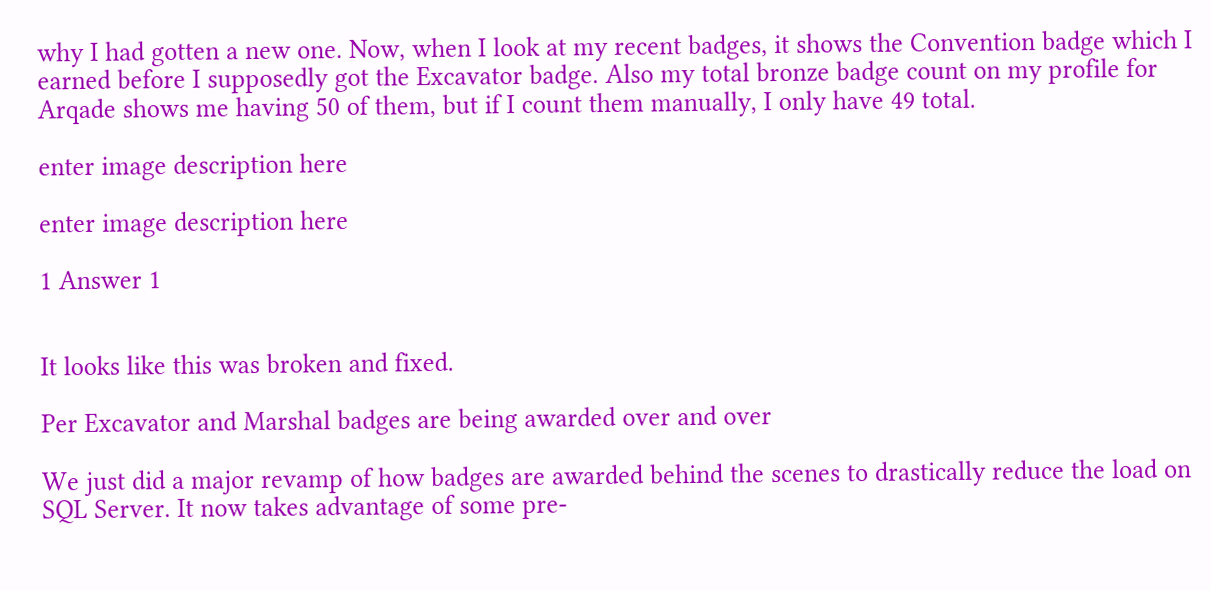why I had gotten a new one. Now, when I look at my recent badges, it shows the Convention badge which I earned before I supposedly got the Excavator badge. Also my total bronze badge count on my profile for Arqade shows me having 50 of them, but if I count them manually, I only have 49 total.

enter image description here

enter image description here

1 Answer 1


It looks like this was broken and fixed.

Per Excavator and Marshal badges are being awarded over and over

We just did a major revamp of how badges are awarded behind the scenes to drastically reduce the load on SQL Server. It now takes advantage of some pre-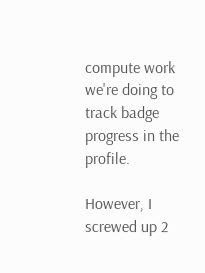compute work we're doing to track badge progress in the profile.

However, I screwed up 2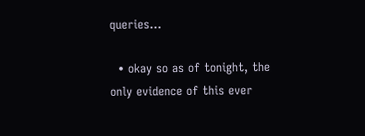queries...

  • okay so as of tonight, the only evidence of this ever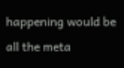happening would be all the meta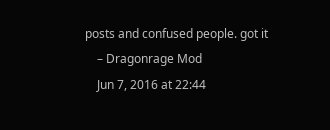posts and confused people. got it
    – Dragonrage Mod
    Jun 7, 2016 at 22:44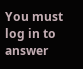You must log in to answer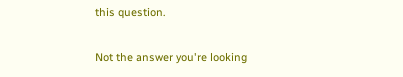this question.

Not the answer you're looking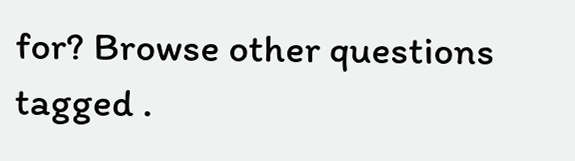for? Browse other questions tagged .